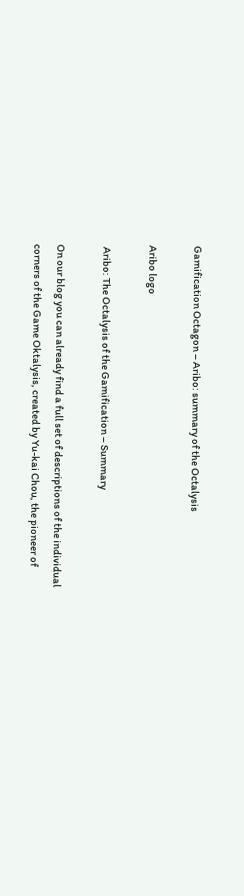Gamification Octagon – Aribo: summary of the Octalysis

Aribo logo

 Aribo: The Octalysis of the Gamification – Summary

On our blog you can already find a full set of descriptions of the individual corners of the Game Oktalysis, created by Yu-kai Chou, the pioneer of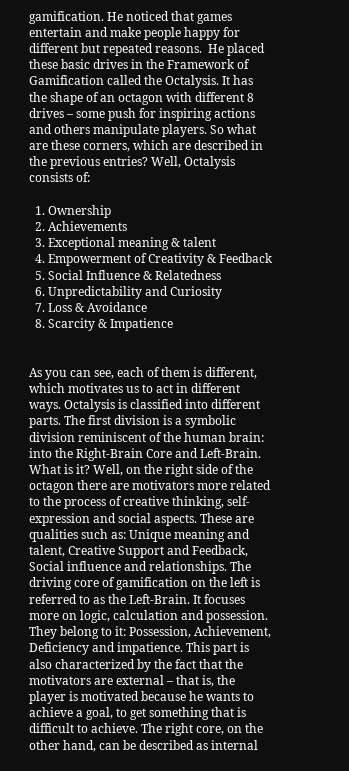gamification. He noticed that games entertain and make people happy for different but repeated reasons.  He placed these basic drives in the Framework of Gamification called the Octalysis. It has the shape of an octagon with different 8 drives – some push for inspiring actions and others manipulate players. So what are these corners, which are described in the previous entries? Well, Octalysis consists of:

  1. Ownership
  2. Achievements
  3. Exceptional meaning & talent
  4. Empowerment of Creativity & Feedback
  5. Social Influence & Relatedness
  6. Unpredictability and Curiosity
  7. Loss & Avoidance
  8. Scarcity & Impatience


As you can see, each of them is different, which motivates us to act in different ways. Octalysis is classified into different parts. The first division is a symbolic division reminiscent of the human brain: into the Right-Brain Core and Left-Brain.  What is it? Well, on the right side of the octagon there are motivators more related to the process of creative thinking, self-expression and social aspects. These are qualities such as: Unique meaning and talent, Creative Support and Feedback, Social influence and relationships. The driving core of gamification on the left is referred to as the Left-Brain. It focuses more on logic, calculation and possession. They belong to it: Possession, Achievement, Deficiency and impatience. This part is also characterized by the fact that the motivators are external – that is, the player is motivated because he wants to achieve a goal, to get something that is difficult to achieve. The right core, on the other hand, can be described as internal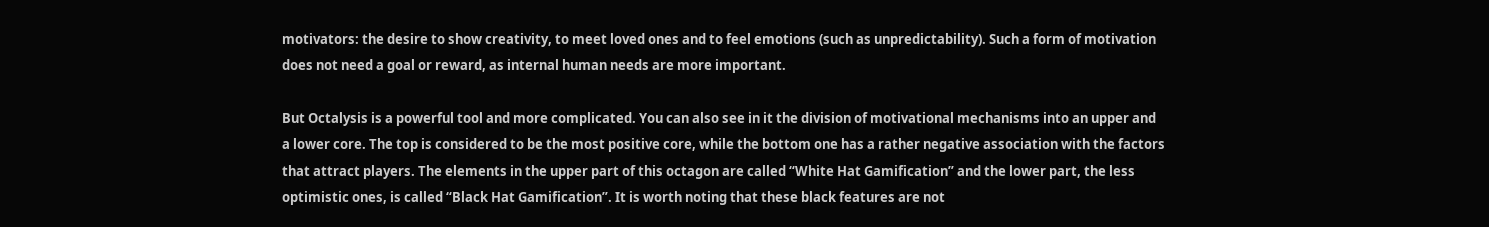motivators: the desire to show creativity, to meet loved ones and to feel emotions (such as unpredictability). Such a form of motivation does not need a goal or reward, as internal human needs are more important.

But Octalysis is a powerful tool and more complicated. You can also see in it the division of motivational mechanisms into an upper and a lower core. The top is considered to be the most positive core, while the bottom one has a rather negative association with the factors that attract players. The elements in the upper part of this octagon are called “White Hat Gamification” and the lower part, the less optimistic ones, is called “Black Hat Gamification”. It is worth noting that these black features are not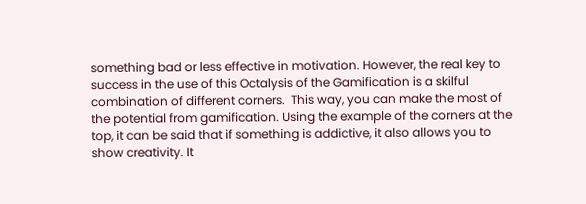something bad or less effective in motivation. However, the real key to success in the use of this Octalysis of the Gamification is a skilful combination of different corners.  This way, you can make the most of the potential from gamification. Using the example of the corners at the top, it can be said that if something is addictive, it also allows you to show creativity. It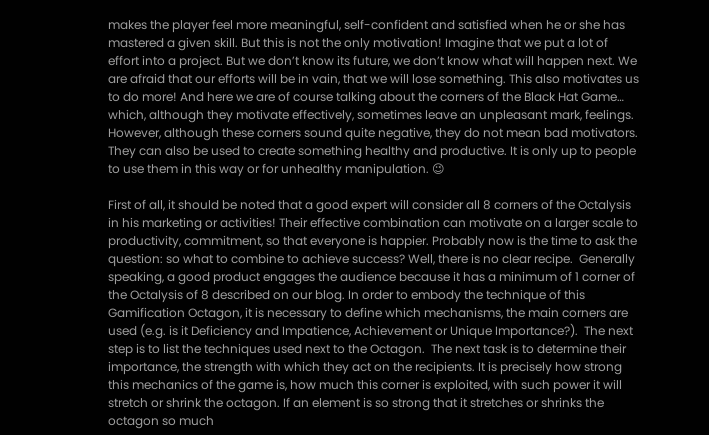makes the player feel more meaningful, self-confident and satisfied when he or she has mastered a given skill. But this is not the only motivation! Imagine that we put a lot of effort into a project. But we don’t know its future, we don’t know what will happen next. We are afraid that our efforts will be in vain, that we will lose something. This also motivates us to do more! And here we are of course talking about the corners of the Black Hat Game… which, although they motivate effectively, sometimes leave an unpleasant mark, feelings. However, although these corners sound quite negative, they do not mean bad motivators. They can also be used to create something healthy and productive. It is only up to people to use them in this way or for unhealthy manipulation. 😉

First of all, it should be noted that a good expert will consider all 8 corners of the Octalysis in his marketing or activities! Their effective combination can motivate on a larger scale to productivity, commitment, so that everyone is happier. Probably now is the time to ask the question: so what to combine to achieve success? Well, there is no clear recipe.  Generally speaking, a good product engages the audience because it has a minimum of 1 corner of the Octalysis of 8 described on our blog. In order to embody the technique of this Gamification Octagon, it is necessary to define which mechanisms, the main corners are used (e.g. is it Deficiency and Impatience, Achievement or Unique Importance?).  The next step is to list the techniques used next to the Octagon.  The next task is to determine their importance, the strength with which they act on the recipients. It is precisely how strong this mechanics of the game is, how much this corner is exploited, with such power it will stretch or shrink the octagon. If an element is so strong that it stretches or shrinks the octagon so much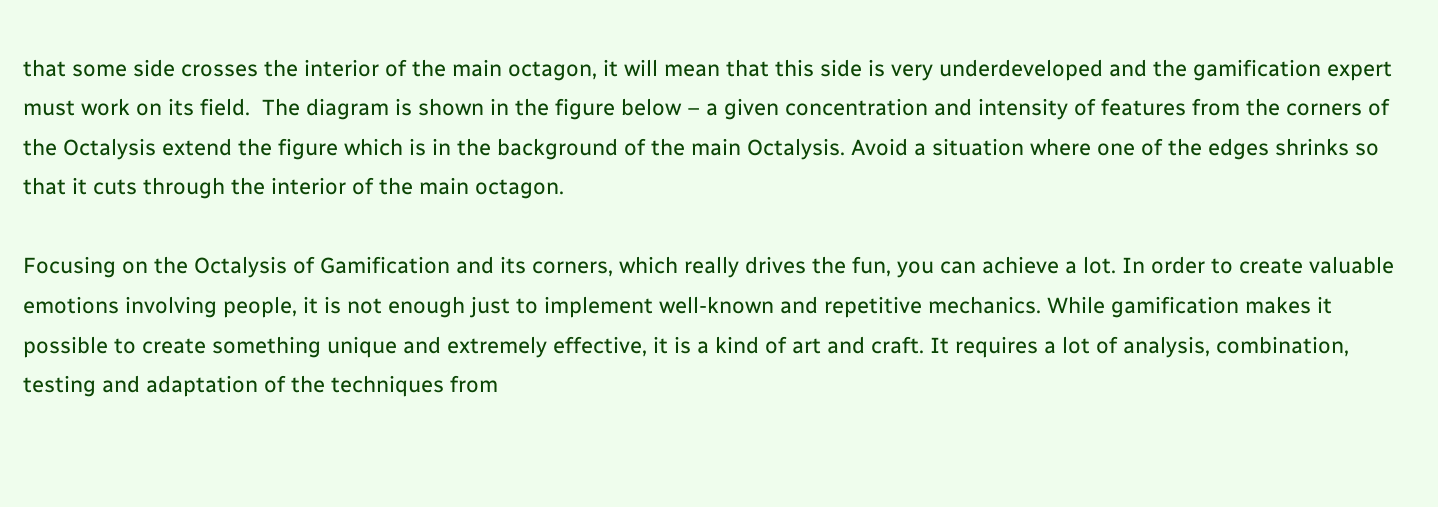that some side crosses the interior of the main octagon, it will mean that this side is very underdeveloped and the gamification expert must work on its field.  The diagram is shown in the figure below – a given concentration and intensity of features from the corners of the Octalysis extend the figure which is in the background of the main Octalysis. Avoid a situation where one of the edges shrinks so that it cuts through the interior of the main octagon.

Focusing on the Octalysis of Gamification and its corners, which really drives the fun, you can achieve a lot. In order to create valuable emotions involving people, it is not enough just to implement well-known and repetitive mechanics. While gamification makes it possible to create something unique and extremely effective, it is a kind of art and craft. It requires a lot of analysis, combination, testing and adaptation of the techniques from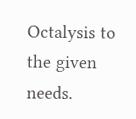Octalysis to the given needs.